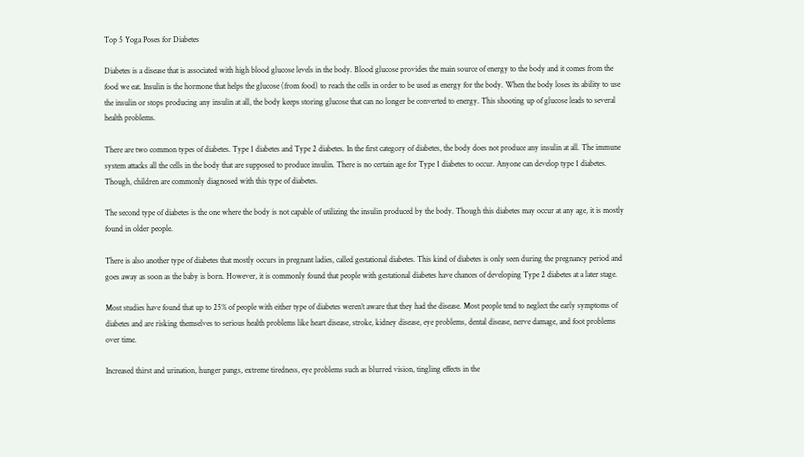Top 5 Yoga Poses for Diabetes

Diabetes is a disease that is associated with high blood glucose levels in the body. Blood glucose provides the main source of energy to the body and it comes from the food we eat. Insulin is the hormone that helps the glucose (from food) to reach the cells in order to be used as energy for the body. When the body loses its ability to use the insulin or stops producing any insulin at all, the body keeps storing glucose that can no longer be converted to energy. This shooting up of glucose leads to several health problems.

There are two common types of diabetes. Type 1 diabetes and Type 2 diabetes. In the first category of diabetes, the body does not produce any insulin at all. The immune system attacks all the cells in the body that are supposed to produce insulin. There is no certain age for Type 1 diabetes to occur. Anyone can develop type 1 diabetes. Though, children are commonly diagnosed with this type of diabetes.

The second type of diabetes is the one where the body is not capable of utilizing the insulin produced by the body. Though this diabetes may occur at any age, it is mostly found in older people.

There is also another type of diabetes that mostly occurs in pregnant ladies, called gestational diabetes. This kind of diabetes is only seen during the pregnancy period and goes away as soon as the baby is born. However, it is commonly found that people with gestational diabetes have chances of developing Type 2 diabetes at a later stage.

Most studies have found that up to 25% of people with either type of diabetes weren’t aware that they had the disease. Most people tend to neglect the early symptoms of diabetes and are risking themselves to serious health problems like heart disease, stroke, kidney disease, eye problems, dental disease, nerve damage, and foot problems over time.

Increased thirst and urination, hunger pangs, extreme tiredness, eye problems such as blurred vision, tingling effects in the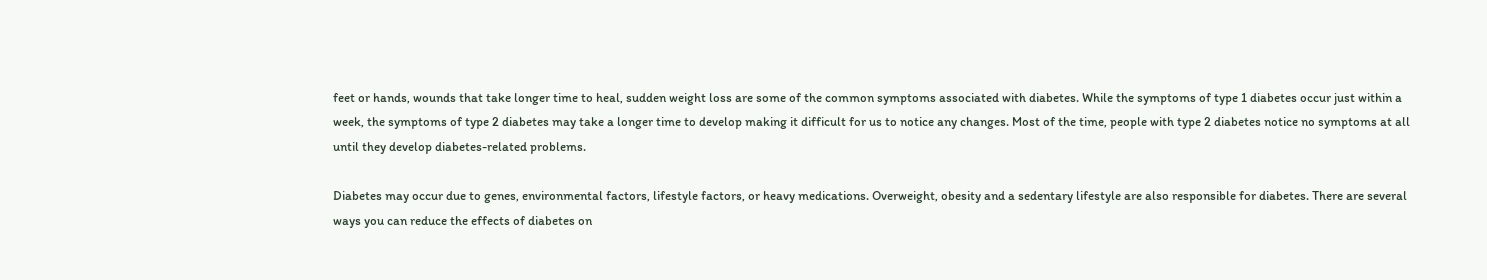feet or hands, wounds that take longer time to heal, sudden weight loss are some of the common symptoms associated with diabetes. While the symptoms of type 1 diabetes occur just within a week, the symptoms of type 2 diabetes may take a longer time to develop making it difficult for us to notice any changes. Most of the time, people with type 2 diabetes notice no symptoms at all until they develop diabetes-related problems.

Diabetes may occur due to genes, environmental factors, lifestyle factors, or heavy medications. Overweight, obesity and a sedentary lifestyle are also responsible for diabetes. There are several ways you can reduce the effects of diabetes on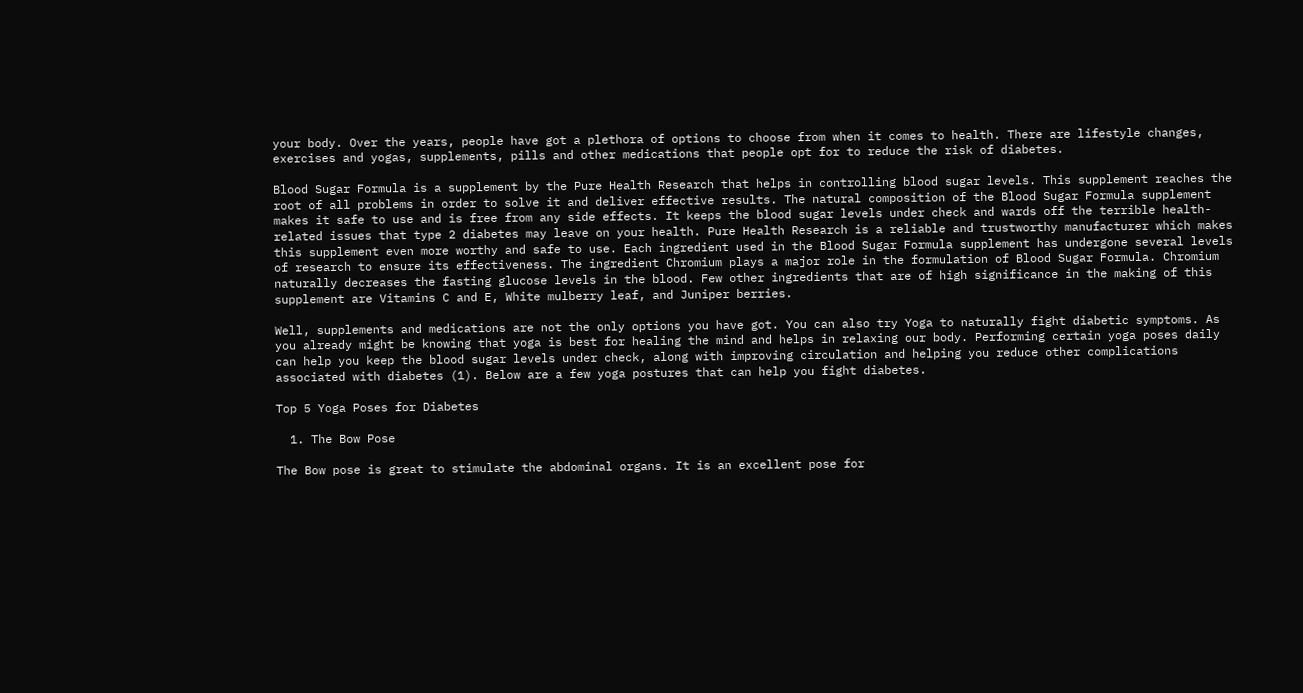your body. Over the years, people have got a plethora of options to choose from when it comes to health. There are lifestyle changes, exercises and yogas, supplements, pills and other medications that people opt for to reduce the risk of diabetes.

Blood Sugar Formula is a supplement by the Pure Health Research that helps in controlling blood sugar levels. This supplement reaches the root of all problems in order to solve it and deliver effective results. The natural composition of the Blood Sugar Formula supplement makes it safe to use and is free from any side effects. It keeps the blood sugar levels under check and wards off the terrible health-related issues that type 2 diabetes may leave on your health. Pure Health Research is a reliable and trustworthy manufacturer which makes this supplement even more worthy and safe to use. Each ingredient used in the Blood Sugar Formula supplement has undergone several levels of research to ensure its effectiveness. The ingredient Chromium plays a major role in the formulation of Blood Sugar Formula. Chromium naturally decreases the fasting glucose levels in the blood. Few other ingredients that are of high significance in the making of this supplement are Vitamins C and E, White mulberry leaf, and Juniper berries.

Well, supplements and medications are not the only options you have got. You can also try Yoga to naturally fight diabetic symptoms. As you already might be knowing that yoga is best for healing the mind and helps in relaxing our body. Performing certain yoga poses daily can help you keep the blood sugar levels under check, along with improving circulation and helping you reduce other complications associated with diabetes (1). Below are a few yoga postures that can help you fight diabetes.

Top 5 Yoga Poses for Diabetes

  1. The Bow Pose

The Bow pose is great to stimulate the abdominal organs. It is an excellent pose for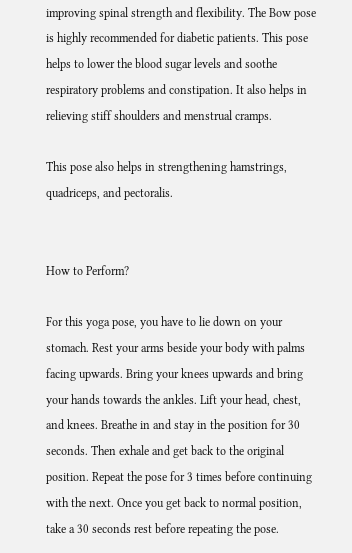improving spinal strength and flexibility. The Bow pose is highly recommended for diabetic patients. This pose helps to lower the blood sugar levels and soothe respiratory problems and constipation. It also helps in relieving stiff shoulders and menstrual cramps.

This pose also helps in strengthening hamstrings, quadriceps, and pectoralis.


How to Perform?

For this yoga pose, you have to lie down on your stomach. Rest your arms beside your body with palms facing upwards. Bring your knees upwards and bring your hands towards the ankles. Lift your head, chest, and knees. Breathe in and stay in the position for 30 seconds. Then exhale and get back to the original position. Repeat the pose for 3 times before continuing with the next. Once you get back to normal position, take a 30 seconds rest before repeating the pose.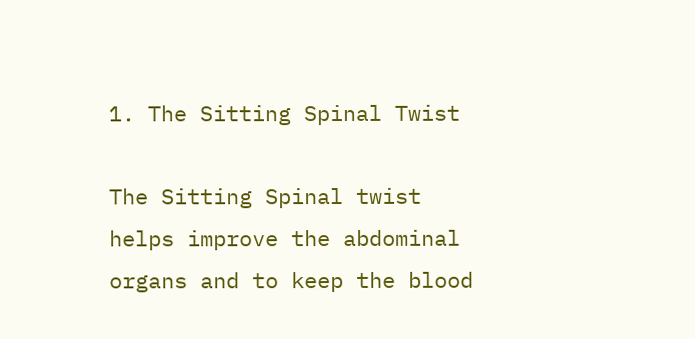1. The Sitting Spinal Twist

The Sitting Spinal twist helps improve the abdominal organs and to keep the blood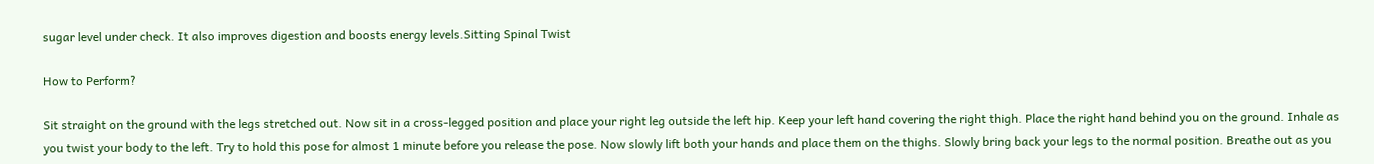sugar level under check. It also improves digestion and boosts energy levels.Sitting Spinal Twist

How to Perform?

Sit straight on the ground with the legs stretched out. Now sit in a cross-legged position and place your right leg outside the left hip. Keep your left hand covering the right thigh. Place the right hand behind you on the ground. Inhale as you twist your body to the left. Try to hold this pose for almost 1 minute before you release the pose. Now slowly lift both your hands and place them on the thighs. Slowly bring back your legs to the normal position. Breathe out as you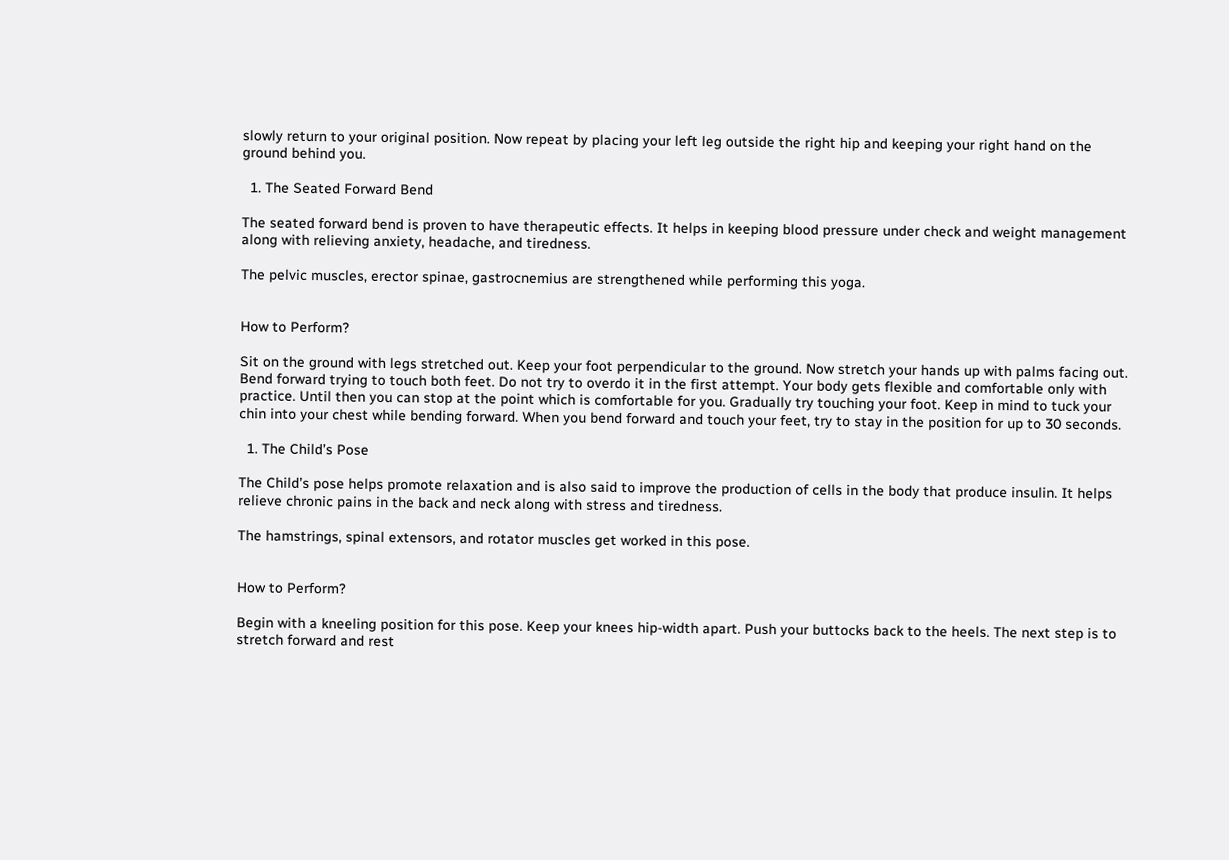slowly return to your original position. Now repeat by placing your left leg outside the right hip and keeping your right hand on the ground behind you.

  1. The Seated Forward Bend

The seated forward bend is proven to have therapeutic effects. It helps in keeping blood pressure under check and weight management along with relieving anxiety, headache, and tiredness.

The pelvic muscles, erector spinae, gastrocnemius are strengthened while performing this yoga.


How to Perform?

Sit on the ground with legs stretched out. Keep your foot perpendicular to the ground. Now stretch your hands up with palms facing out. Bend forward trying to touch both feet. Do not try to overdo it in the first attempt. Your body gets flexible and comfortable only with practice. Until then you can stop at the point which is comfortable for you. Gradually try touching your foot. Keep in mind to tuck your chin into your chest while bending forward. When you bend forward and touch your feet, try to stay in the position for up to 30 seconds.

  1. The Child’s Pose

The Child’s pose helps promote relaxation and is also said to improve the production of cells in the body that produce insulin. It helps relieve chronic pains in the back and neck along with stress and tiredness.

The hamstrings, spinal extensors, and rotator muscles get worked in this pose.


How to Perform?

Begin with a kneeling position for this pose. Keep your knees hip-width apart. Push your buttocks back to the heels. The next step is to stretch forward and rest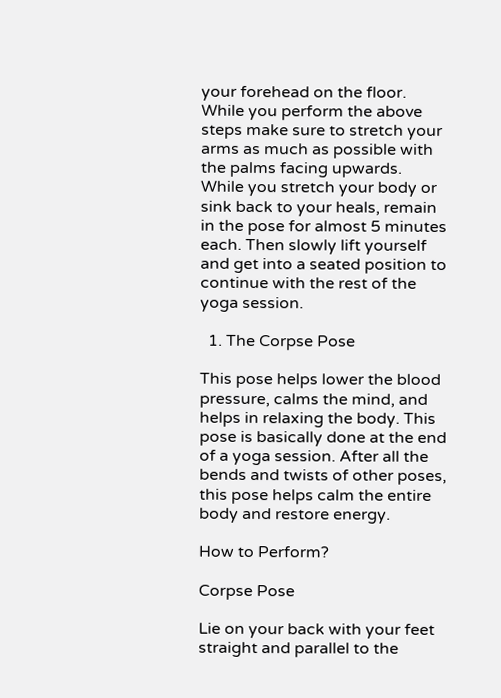your forehead on the floor. While you perform the above steps make sure to stretch your arms as much as possible with the palms facing upwards. While you stretch your body or sink back to your heals, remain in the pose for almost 5 minutes each. Then slowly lift yourself and get into a seated position to continue with the rest of the yoga session.

  1. The Corpse Pose

This pose helps lower the blood pressure, calms the mind, and helps in relaxing the body. This pose is basically done at the end of a yoga session. After all the bends and twists of other poses, this pose helps calm the entire body and restore energy.

How to Perform?

Corpse Pose

Lie on your back with your feet straight and parallel to the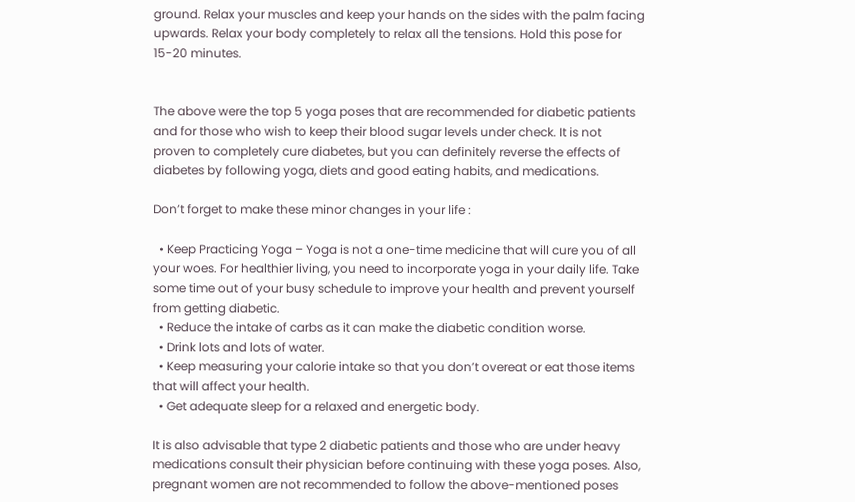ground. Relax your muscles and keep your hands on the sides with the palm facing upwards. Relax your body completely to relax all the tensions. Hold this pose for 15-20 minutes.


The above were the top 5 yoga poses that are recommended for diabetic patients and for those who wish to keep their blood sugar levels under check. It is not proven to completely cure diabetes, but you can definitely reverse the effects of diabetes by following yoga, diets and good eating habits, and medications.

Don’t forget to make these minor changes in your life :

  • Keep Practicing Yoga – Yoga is not a one-time medicine that will cure you of all your woes. For healthier living, you need to incorporate yoga in your daily life. Take some time out of your busy schedule to improve your health and prevent yourself from getting diabetic.
  • Reduce the intake of carbs as it can make the diabetic condition worse.
  • Drink lots and lots of water.
  • Keep measuring your calorie intake so that you don’t overeat or eat those items that will affect your health.
  • Get adequate sleep for a relaxed and energetic body.

It is also advisable that type 2 diabetic patients and those who are under heavy medications consult their physician before continuing with these yoga poses. Also, pregnant women are not recommended to follow the above-mentioned poses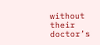without their doctor’s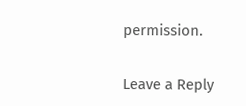permission.

Leave a Reply